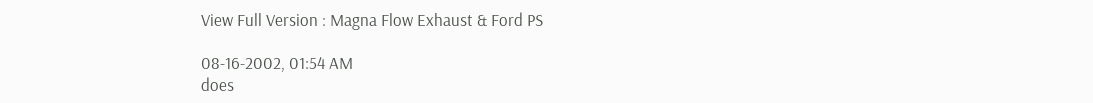View Full Version : Magna Flow Exhaust & Ford PS

08-16-2002, 01:54 AM
does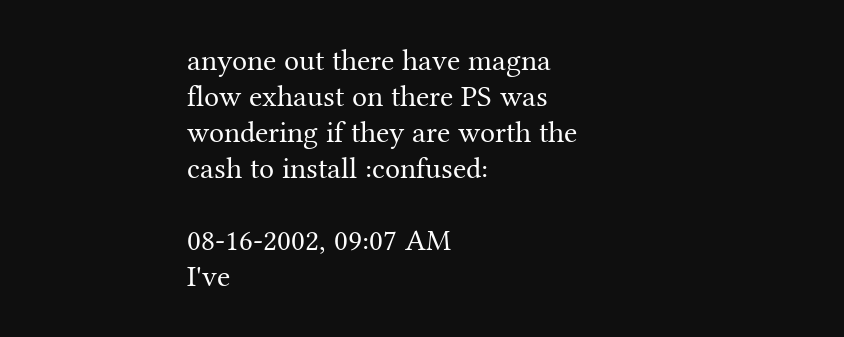anyone out there have magna flow exhaust on there PS was wondering if they are worth the cash to install :confused:

08-16-2002, 09:07 AM
I've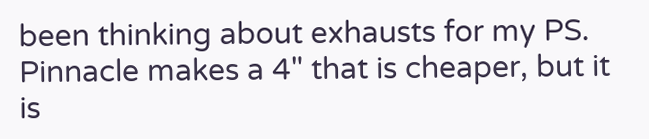been thinking about exhausts for my PS. Pinnacle makes a 4" that is cheaper, but it is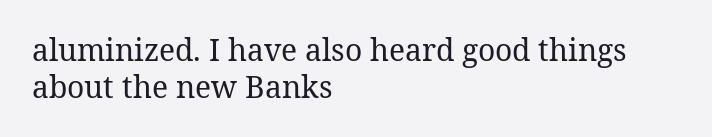aluminized. I have also heard good things about the new Banks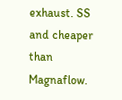exhaust. SS and cheaper than Magnaflow.